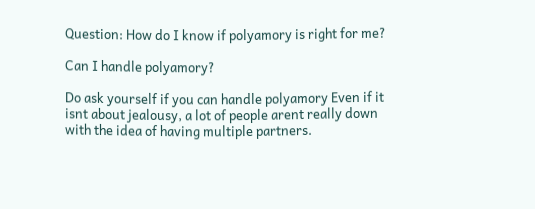Question: How do I know if polyamory is right for me?

Can I handle polyamory?

Do ask yourself if you can handle polyamory Even if it isnt about jealousy, a lot of people arent really down with the idea of having multiple partners.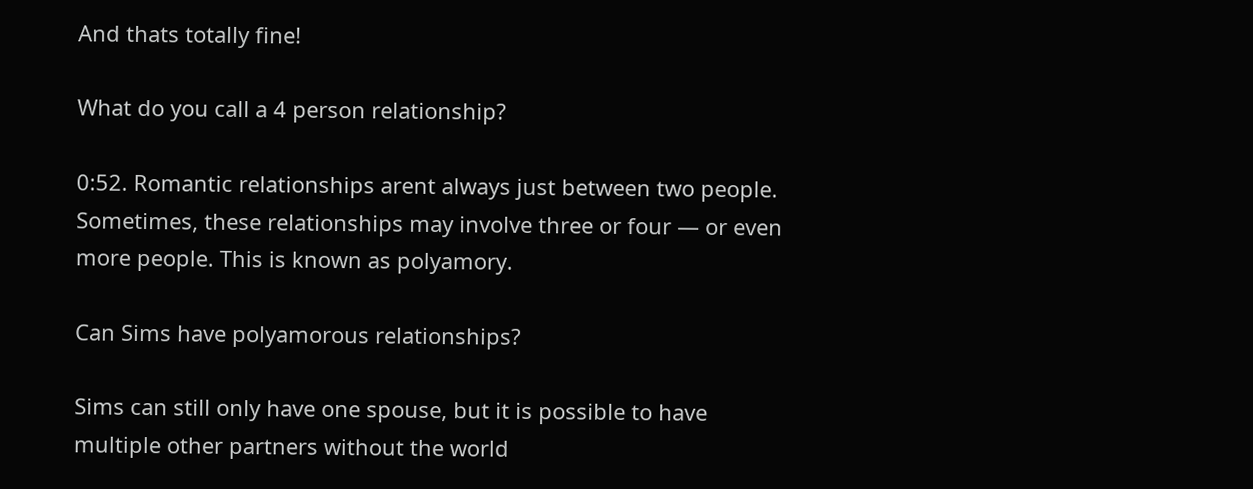And thats totally fine!

What do you call a 4 person relationship?

0:52. Romantic relationships arent always just between two people. Sometimes, these relationships may involve three or four — or even more people. This is known as polyamory.

Can Sims have polyamorous relationships?

Sims can still only have one spouse, but it is possible to have multiple other partners without the world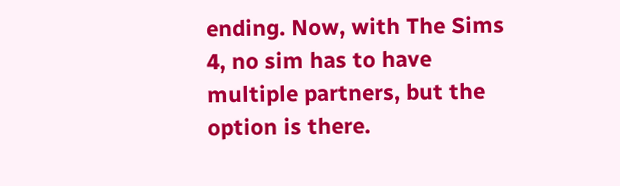ending. Now, with The Sims 4, no sim has to have multiple partners, but the option is there.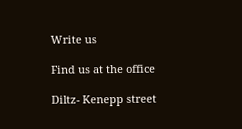Write us

Find us at the office

Diltz- Kenepp street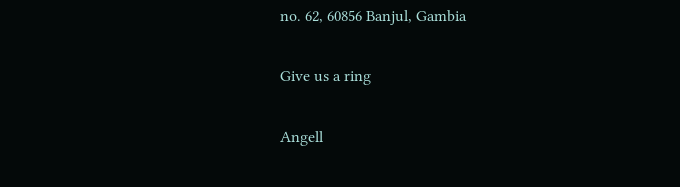no. 62, 60856 Banjul, Gambia

Give us a ring

Angell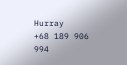Hurray
+68 189 906 994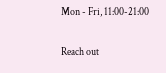Mon - Fri, 11:00-21:00

Reach out